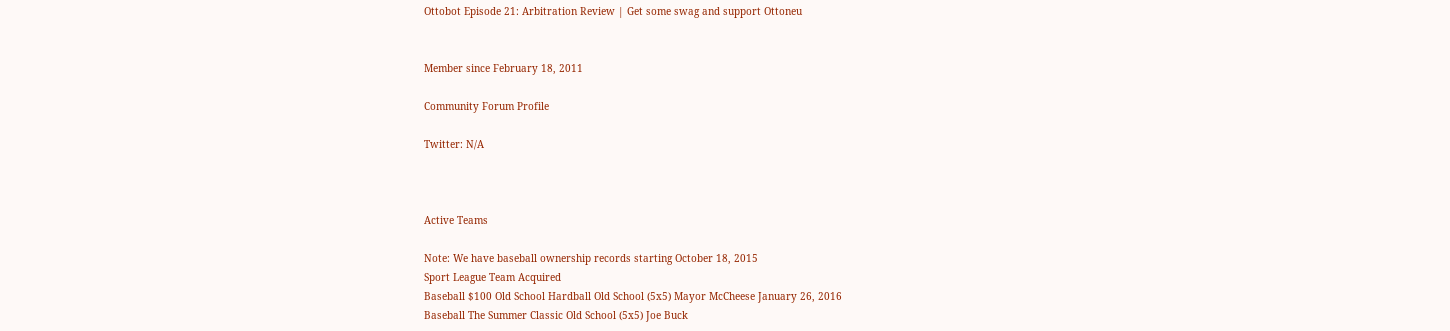Ottobot Episode 21: Arbitration Review | Get some swag and support Ottoneu


Member since February 18, 2011

Community Forum Profile

Twitter: N/A



Active Teams

Note: We have baseball ownership records starting October 18, 2015
Sport League Team Acquired
Baseball $100 Old School Hardball Old School (5x5) Mayor McCheese January 26, 2016
Baseball The Summer Classic Old School (5x5) Joe Buck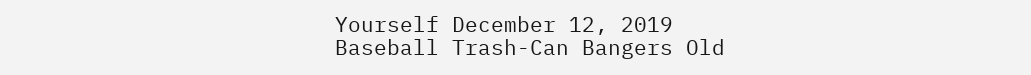Yourself December 12, 2019
Baseball Trash-Can Bangers Old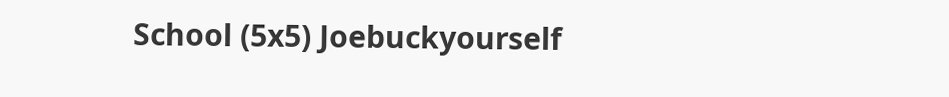School (5x5) Joebuckyourself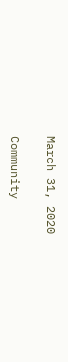March 31, 2020

Community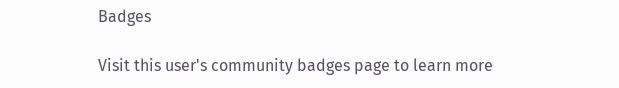Badges

Visit this user's community badges page to learn more